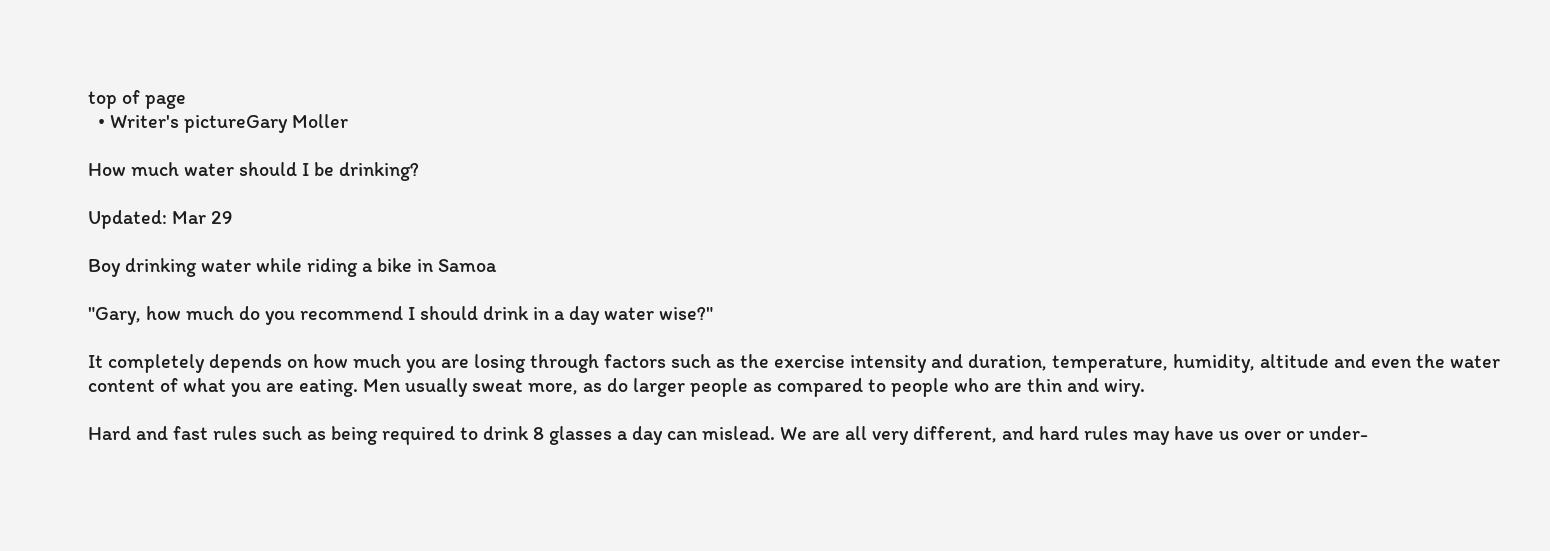top of page
  • Writer's pictureGary Moller

How much water should I be drinking?

Updated: Mar 29

Boy drinking water while riding a bike in Samoa

"Gary, how much do you recommend I should drink in a day water wise?"

It completely depends on how much you are losing through factors such as the exercise intensity and duration, temperature, humidity, altitude and even the water content of what you are eating. Men usually sweat more, as do larger people as compared to people who are thin and wiry.

Hard and fast rules such as being required to drink 8 glasses a day can mislead. We are all very different, and hard rules may have us over or under-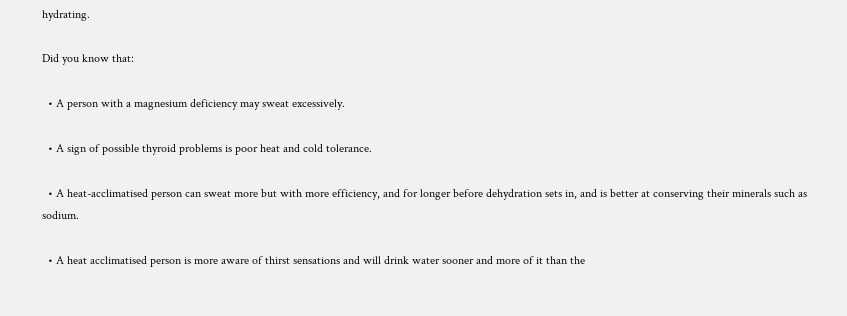hydrating.

Did you know that:

  • A person with a magnesium deficiency may sweat excessively.

  • A sign of possible thyroid problems is poor heat and cold tolerance.

  • A heat-acclimatised person can sweat more but with more efficiency, and for longer before dehydration sets in, and is better at conserving their minerals such as sodium.

  • A heat acclimatised person is more aware of thirst sensations and will drink water sooner and more of it than the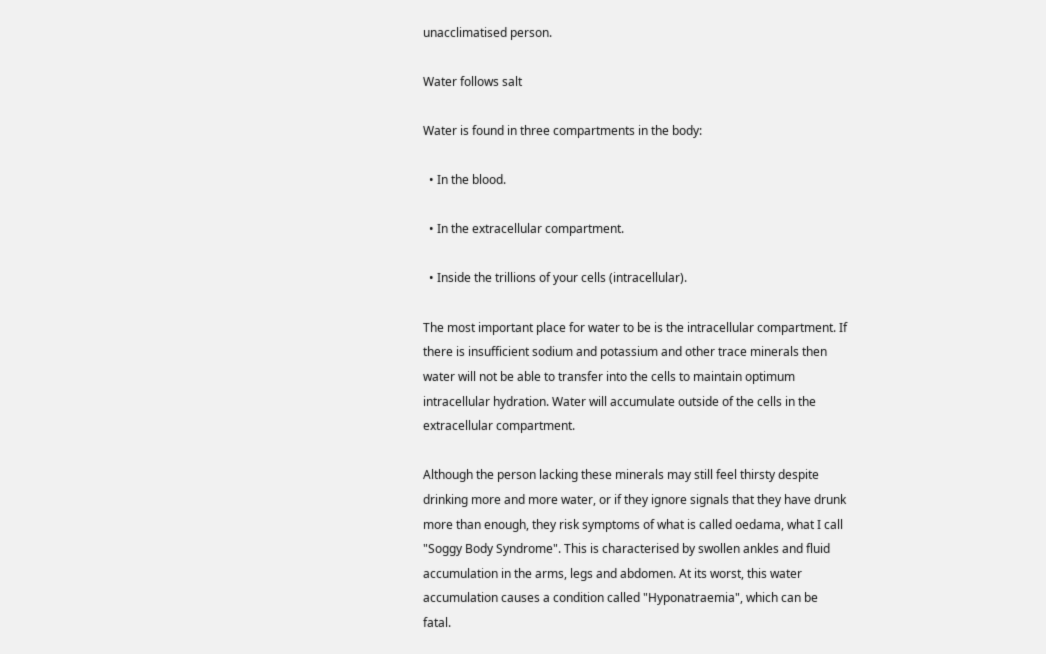unacclimatised person.

Water follows salt

Water is found in three compartments in the body:

  • In the blood.

  • In the extracellular compartment.

  • Inside the trillions of your cells (intracellular).

The most important place for water to be is the intracellular compartment. If there is insufficient sodium and potassium and other trace minerals then water will not be able to transfer into the cells to maintain optimum intracellular hydration. Water will accumulate outside of the cells in the extracellular compartment.

Although the person lacking these minerals may still feel thirsty despite drinking more and more water, or if they ignore signals that they have drunk more than enough, they risk symptoms of what is called oedama, what I call "Soggy Body Syndrome". This is characterised by swollen ankles and fluid accumulation in the arms, legs and abdomen. At its worst, this water accumulation causes a condition called "Hyponatraemia", which can be fatal.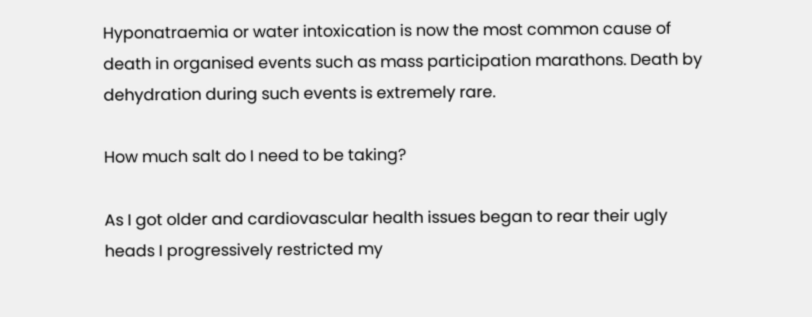Hyponatraemia or water intoxication is now the most common cause of death in organised events such as mass participation marathons. Death by dehydration during such events is extremely rare.

How much salt do I need to be taking?

As I got older and cardiovascular health issues began to rear their ugly heads I progressively restricted my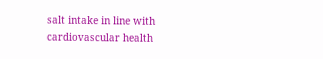salt intake in line with cardiovascular health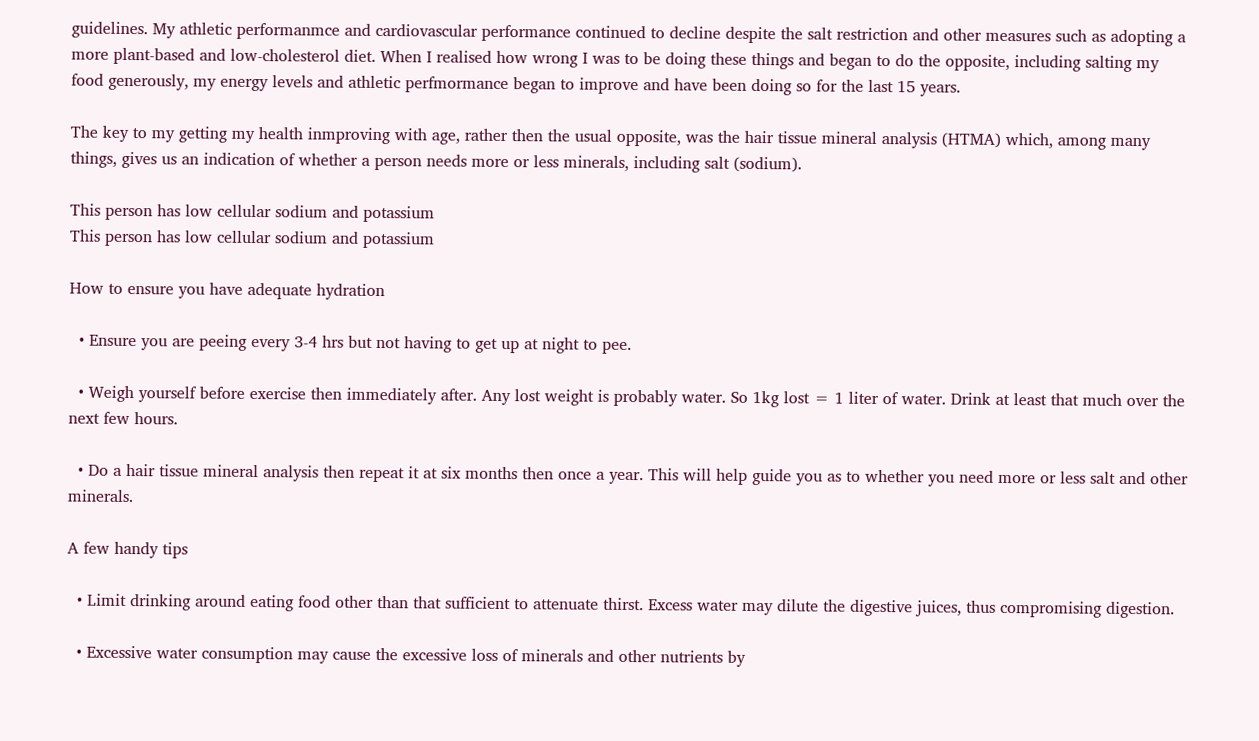guidelines. My athletic performanmce and cardiovascular performance continued to decline despite the salt restriction and other measures such as adopting a more plant-based and low-cholesterol diet. When I realised how wrong I was to be doing these things and began to do the opposite, including salting my food generously, my energy levels and athletic perfmormance began to improve and have been doing so for the last 15 years.

The key to my getting my health inmproving with age, rather then the usual opposite, was the hair tissue mineral analysis (HTMA) which, among many things, gives us an indication of whether a person needs more or less minerals, including salt (sodium).

This person has low cellular sodium and potassium
This person has low cellular sodium and potassium

How to ensure you have adequate hydration

  • Ensure you are peeing every 3-4 hrs but not having to get up at night to pee.

  • Weigh yourself before exercise then immediately after. Any lost weight is probably water. So 1kg lost = 1 liter of water. Drink at least that much over the next few hours.

  • Do a hair tissue mineral analysis then repeat it at six months then once a year. This will help guide you as to whether you need more or less salt and other minerals.

A few handy tips

  • Limit drinking around eating food other than that sufficient to attenuate thirst. Excess water may dilute the digestive juices, thus compromising digestion.

  • Excessive water consumption may cause the excessive loss of minerals and other nutrients by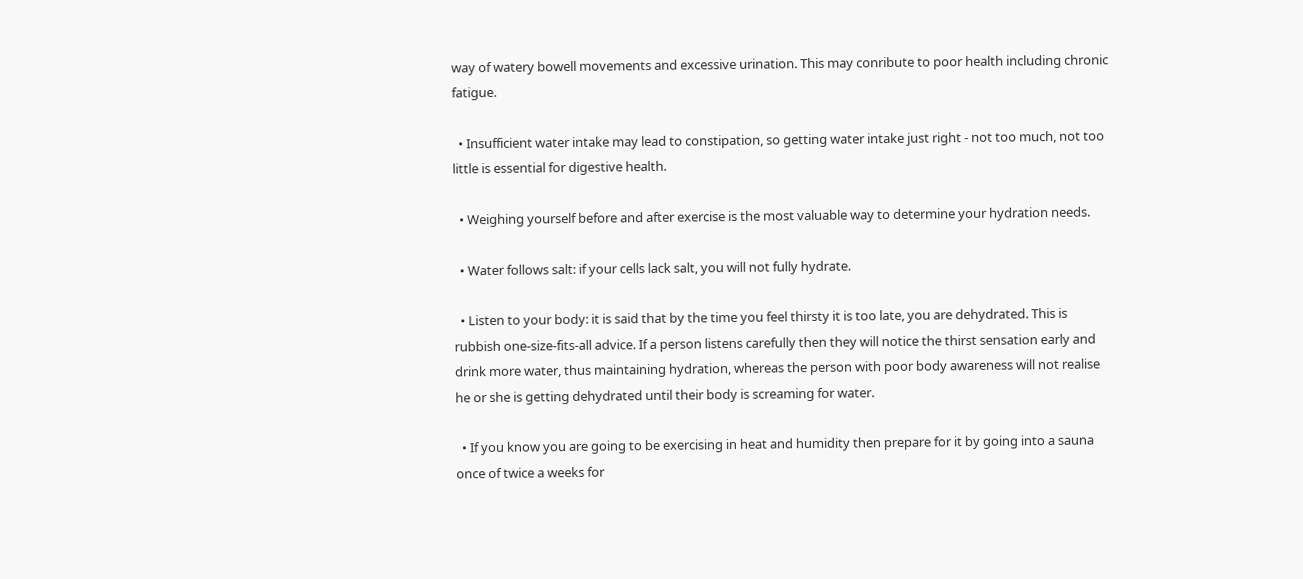way of watery bowell movements and excessive urination. This may conribute to poor health including chronic fatigue.

  • Insufficient water intake may lead to constipation, so getting water intake just right - not too much, not too little is essential for digestive health.

  • Weighing yourself before and after exercise is the most valuable way to determine your hydration needs.

  • Water follows salt: if your cells lack salt, you will not fully hydrate.

  • Listen to your body: it is said that by the time you feel thirsty it is too late, you are dehydrated. This is rubbish one-size-fits-all advice. If a person listens carefully then they will notice the thirst sensation early and drink more water, thus maintaining hydration, whereas the person with poor body awareness will not realise he or she is getting dehydrated until their body is screaming for water.

  • If you know you are going to be exercising in heat and humidity then prepare for it by going into a sauna once of twice a weeks for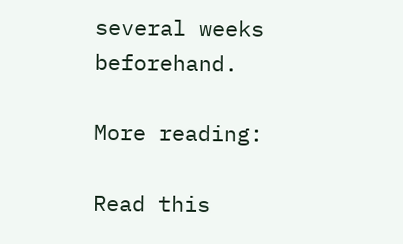several weeks beforehand.

More reading:

Read this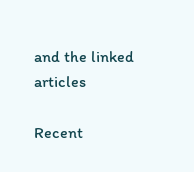and the linked articles

Recent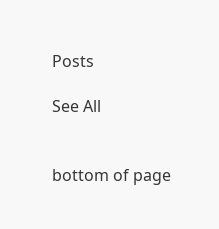Posts

See All


bottom of page